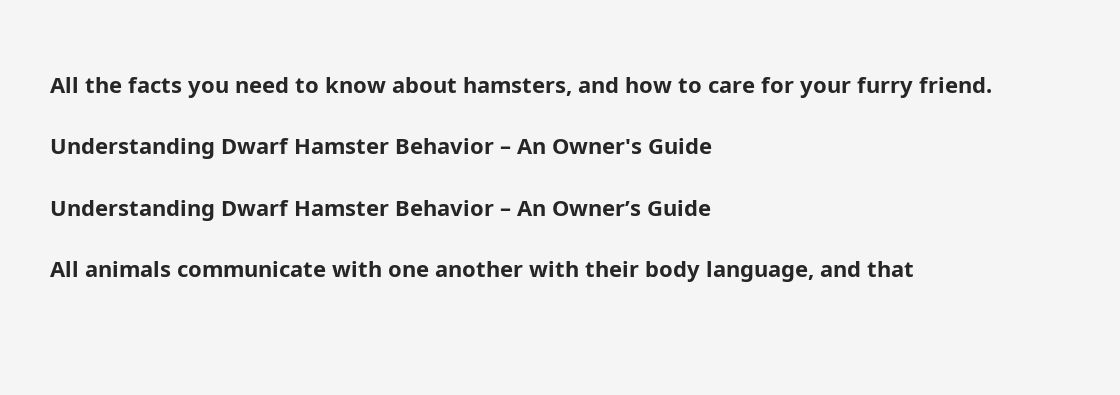All the facts you need to know about hamsters, and how to care for your furry friend.

Understanding Dwarf Hamster Behavior – An Owner's Guide

Understanding Dwarf Hamster Behavior – An Owner’s Guide

All animals communicate with one another with their body language, and that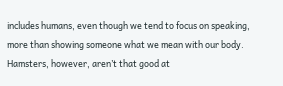includes humans, even though we tend to focus on speaking, more than showing someone what we mean with our body. Hamsters, however, aren’t that good at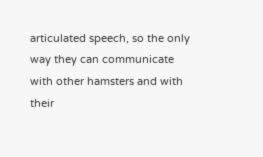articulated speech, so the only way they can communicate with other hamsters and with their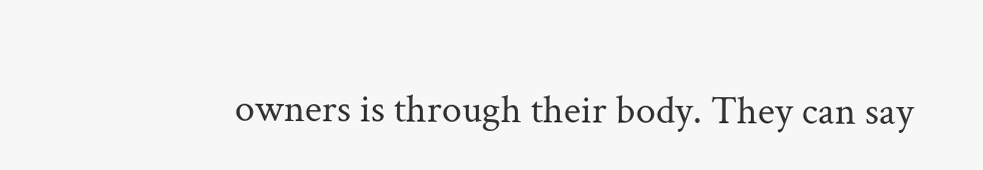owners is through their body. They can say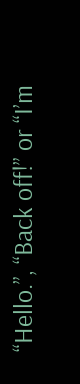“Hello.”, “Back off!” or “I’m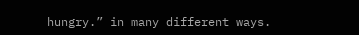hungry.” in many different ways.